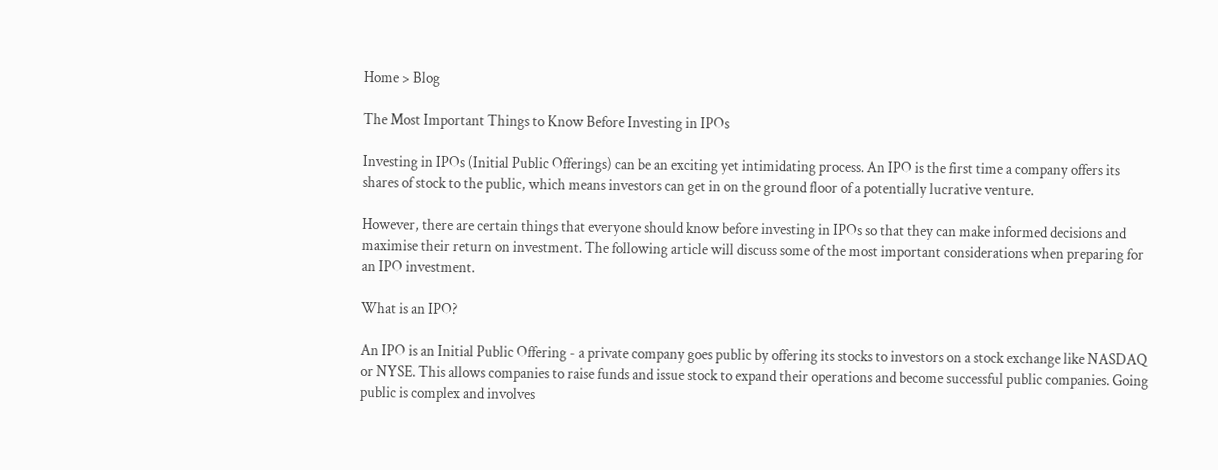Home > Blog

The Most Important Things to Know Before Investing in IPOs

Investing in IPOs (Initial Public Offerings) can be an exciting yet intimidating process. An IPO is the first time a company offers its shares of stock to the public, which means investors can get in on the ground floor of a potentially lucrative venture.

However, there are certain things that everyone should know before investing in IPOs so that they can make informed decisions and maximise their return on investment. The following article will discuss some of the most important considerations when preparing for an IPO investment.

What is an IPO?

An IPO is an Initial Public Offering - a private company goes public by offering its stocks to investors on a stock exchange like NASDAQ or NYSE. This allows companies to raise funds and issue stock to expand their operations and become successful public companies. Going public is complex and involves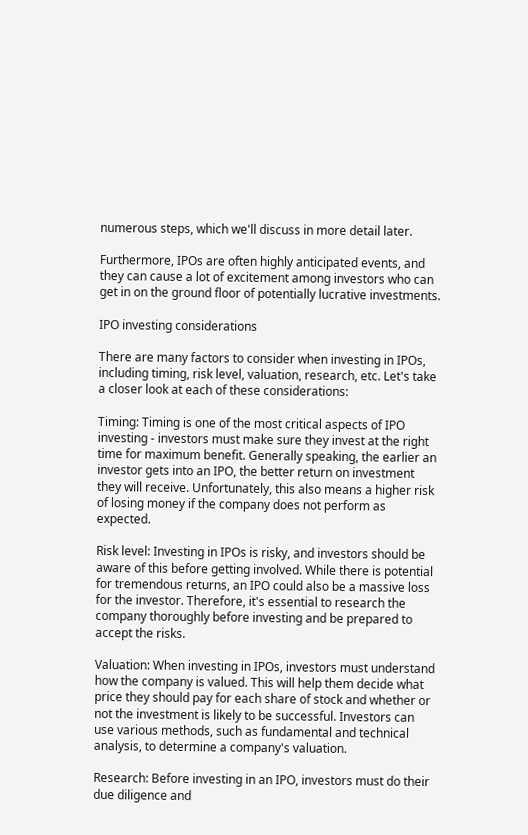numerous steps, which we'll discuss in more detail later.

Furthermore, IPOs are often highly anticipated events, and they can cause a lot of excitement among investors who can get in on the ground floor of potentially lucrative investments.

IPO investing considerations

There are many factors to consider when investing in IPOs, including timing, risk level, valuation, research, etc. Let's take a closer look at each of these considerations:

Timing: Timing is one of the most critical aspects of IPO investing - investors must make sure they invest at the right time for maximum benefit. Generally speaking, the earlier an investor gets into an IPO, the better return on investment they will receive. Unfortunately, this also means a higher risk of losing money if the company does not perform as expected.

Risk level: Investing in IPOs is risky, and investors should be aware of this before getting involved. While there is potential for tremendous returns, an IPO could also be a massive loss for the investor. Therefore, it's essential to research the company thoroughly before investing and be prepared to accept the risks.

Valuation: When investing in IPOs, investors must understand how the company is valued. This will help them decide what price they should pay for each share of stock and whether or not the investment is likely to be successful. Investors can use various methods, such as fundamental and technical analysis, to determine a company's valuation.

Research: Before investing in an IPO, investors must do their due diligence and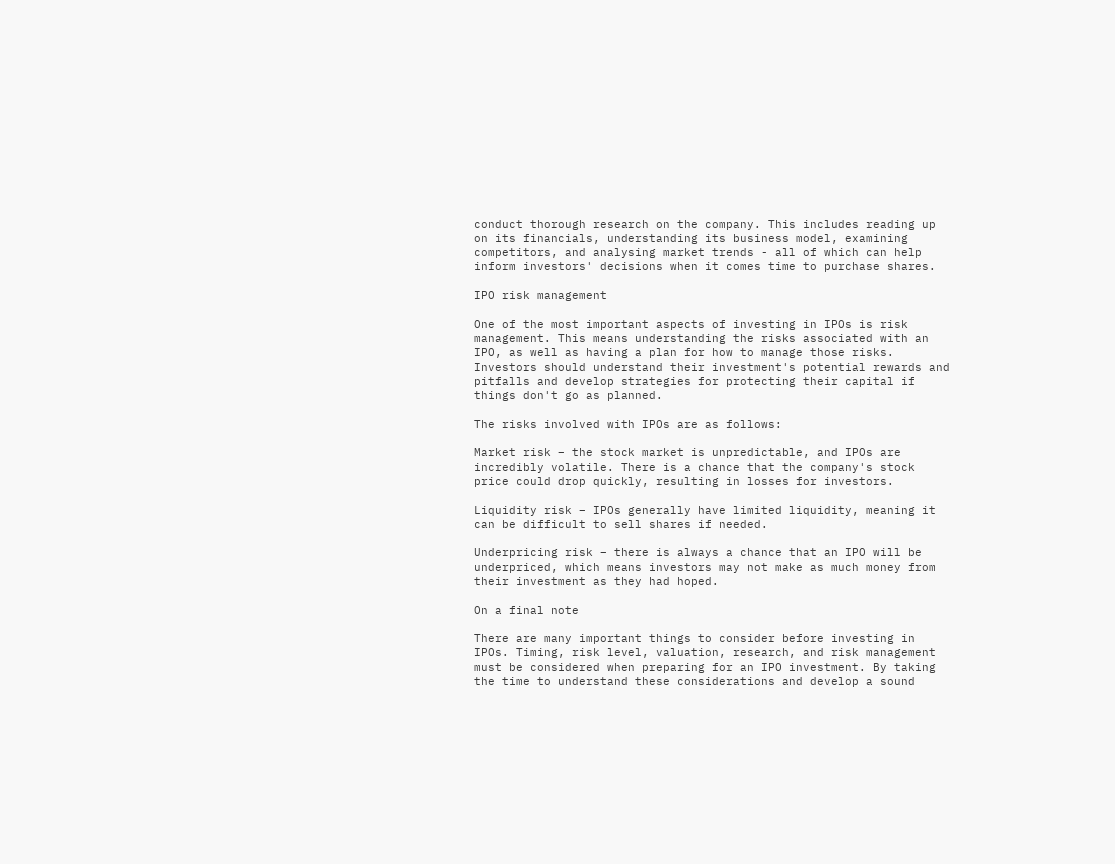conduct thorough research on the company. This includes reading up on its financials, understanding its business model, examining competitors, and analysing market trends - all of which can help inform investors' decisions when it comes time to purchase shares.

IPO risk management

One of the most important aspects of investing in IPOs is risk management. This means understanding the risks associated with an IPO, as well as having a plan for how to manage those risks. Investors should understand their investment's potential rewards and pitfalls and develop strategies for protecting their capital if things don't go as planned.

The risks involved with IPOs are as follows:

Market risk – the stock market is unpredictable, and IPOs are incredibly volatile. There is a chance that the company's stock price could drop quickly, resulting in losses for investors.

Liquidity risk – IPOs generally have limited liquidity, meaning it can be difficult to sell shares if needed.

Underpricing risk – there is always a chance that an IPO will be underpriced, which means investors may not make as much money from their investment as they had hoped.

On a final note

There are many important things to consider before investing in IPOs. Timing, risk level, valuation, research, and risk management must be considered when preparing for an IPO investment. By taking the time to understand these considerations and develop a sound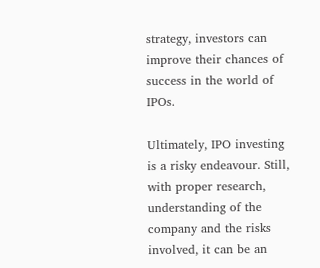strategy, investors can improve their chances of success in the world of IPOs.

Ultimately, IPO investing is a risky endeavour. Still, with proper research, understanding of the company and the risks involved, it can be an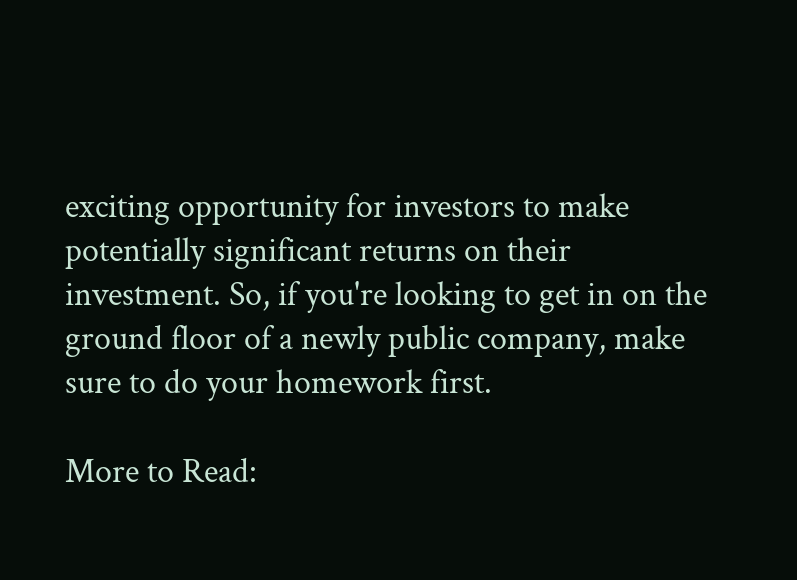exciting opportunity for investors to make potentially significant returns on their investment. So, if you're looking to get in on the ground floor of a newly public company, make sure to do your homework first.

More to Read: